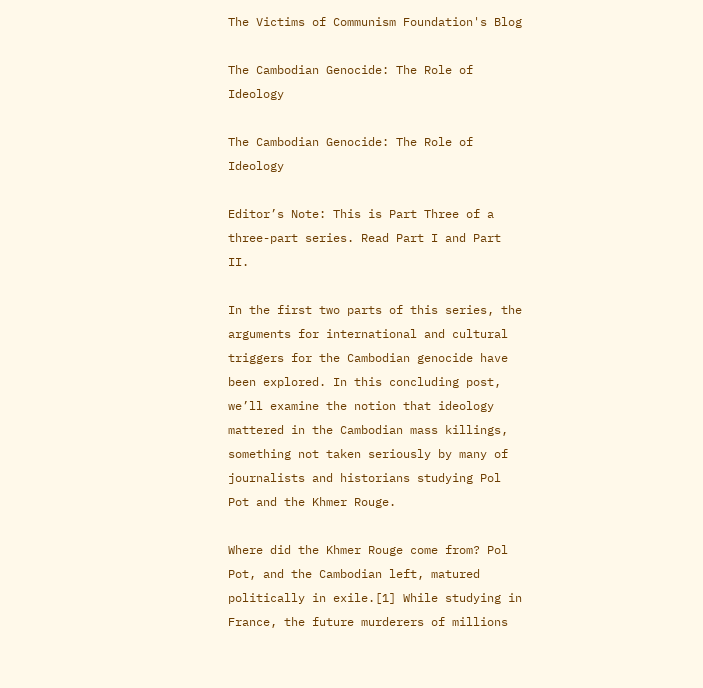The Victims of Communism Foundation's Blog

The Cambodian Genocide: The Role of Ideology

The Cambodian Genocide: The Role of Ideology

Editor’s Note: This is Part Three of a three-part series. Read Part I and Part II.

In the first two parts of this series, the arguments for international and cultural triggers for the Cambodian genocide have been explored. In this concluding post, we’ll examine the notion that ideology mattered in the Cambodian mass killings, something not taken seriously by many of journalists and historians studying Pol Pot and the Khmer Rouge.

Where did the Khmer Rouge come from? Pol Pot, and the Cambodian left, matured politically in exile.[1] While studying in France, the future murderers of millions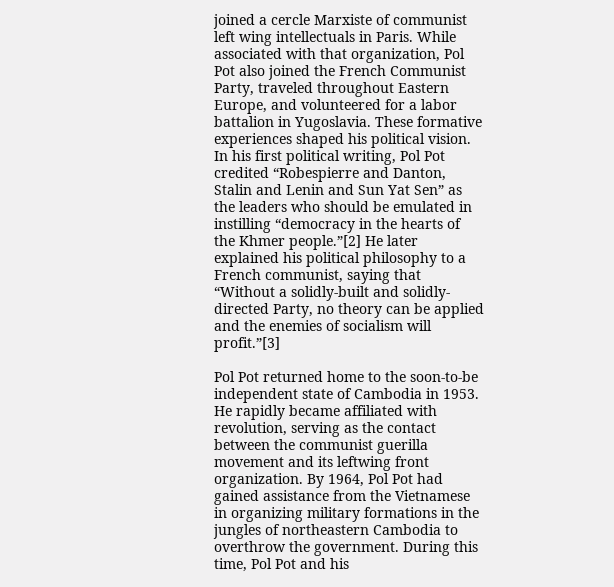joined a cercle Marxiste of communist left wing intellectuals in Paris. While associated with that organization, Pol Pot also joined the French Communist Party, traveled throughout Eastern Europe, and volunteered for a labor battalion in Yugoslavia. These formative experiences shaped his political vision. In his first political writing, Pol Pot credited “Robespierre and Danton, Stalin and Lenin and Sun Yat Sen” as the leaders who should be emulated in instilling “democracy in the hearts of the Khmer people.”[2] He later explained his political philosophy to a French communist, saying that “Without a solidly-built and solidly-directed Party, no theory can be applied and the enemies of socialism will profit.”[3]

Pol Pot returned home to the soon-to-be independent state of Cambodia in 1953. He rapidly became affiliated with revolution, serving as the contact between the communist guerilla movement and its leftwing front organization. By 1964, Pol Pot had gained assistance from the Vietnamese in organizing military formations in the jungles of northeastern Cambodia to overthrow the government. During this time, Pol Pot and his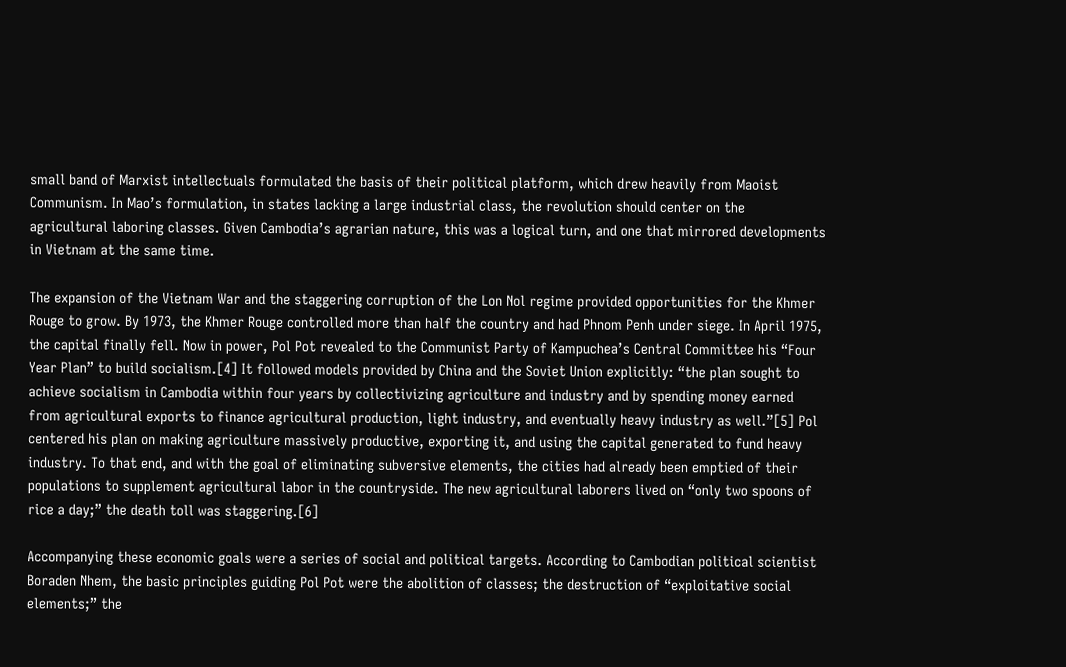small band of Marxist intellectuals formulated the basis of their political platform, which drew heavily from Maoist Communism. In Mao’s formulation, in states lacking a large industrial class, the revolution should center on the agricultural laboring classes. Given Cambodia’s agrarian nature, this was a logical turn, and one that mirrored developments in Vietnam at the same time.

The expansion of the Vietnam War and the staggering corruption of the Lon Nol regime provided opportunities for the Khmer Rouge to grow. By 1973, the Khmer Rouge controlled more than half the country and had Phnom Penh under siege. In April 1975, the capital finally fell. Now in power, Pol Pot revealed to the Communist Party of Kampuchea’s Central Committee his “Four Year Plan” to build socialism.[4] It followed models provided by China and the Soviet Union explicitly: “the plan sought to achieve socialism in Cambodia within four years by collectivizing agriculture and industry and by spending money earned from agricultural exports to finance agricultural production, light industry, and eventually heavy industry as well.”[5] Pol centered his plan on making agriculture massively productive, exporting it, and using the capital generated to fund heavy industry. To that end, and with the goal of eliminating subversive elements, the cities had already been emptied of their populations to supplement agricultural labor in the countryside. The new agricultural laborers lived on “only two spoons of rice a day;” the death toll was staggering.[6]

Accompanying these economic goals were a series of social and political targets. According to Cambodian political scientist Boraden Nhem, the basic principles guiding Pol Pot were the abolition of classes; the destruction of “exploitative social elements;” the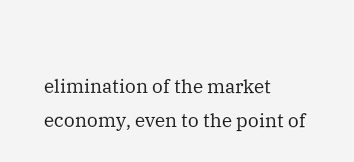elimination of the market economy, even to the point of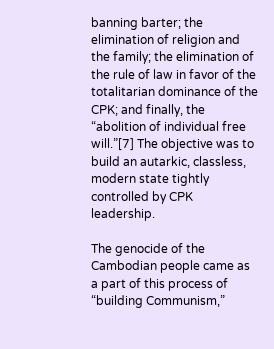banning barter; the elimination of religion and the family; the elimination of the rule of law in favor of the totalitarian dominance of the CPK; and finally, the “abolition of individual free will.”[7] The objective was to build an autarkic, classless, modern state tightly controlled by CPK leadership.

The genocide of the Cambodian people came as a part of this process of “building Communism,”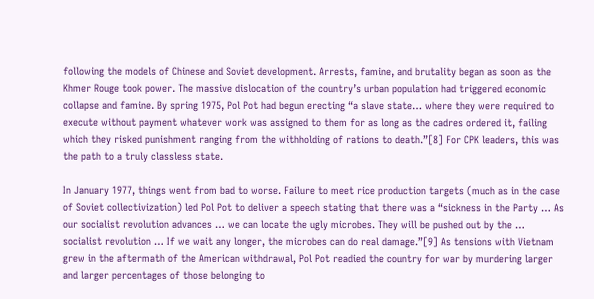following the models of Chinese and Soviet development. Arrests, famine, and brutality began as soon as the Khmer Rouge took power. The massive dislocation of the country’s urban population had triggered economic collapse and famine. By spring 1975, Pol Pot had begun erecting “a slave state… where they were required to execute without payment whatever work was assigned to them for as long as the cadres ordered it, failing which they risked punishment ranging from the withholding of rations to death.”[8] For CPK leaders, this was the path to a truly classless state.

In January 1977, things went from bad to worse. Failure to meet rice production targets (much as in the case of Soviet collectivization) led Pol Pot to deliver a speech stating that there was a “sickness in the Party … As our socialist revolution advances … we can locate the ugly microbes. They will be pushed out by the … socialist revolution … If we wait any longer, the microbes can do real damage.”[9] As tensions with Vietnam grew in the aftermath of the American withdrawal, Pol Pot readied the country for war by murdering larger and larger percentages of those belonging to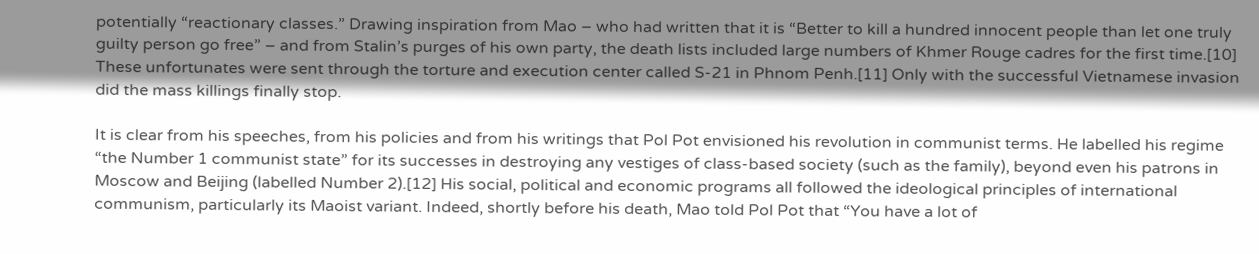potentially “reactionary classes.” Drawing inspiration from Mao – who had written that it is “Better to kill a hundred innocent people than let one truly guilty person go free” – and from Stalin’s purges of his own party, the death lists included large numbers of Khmer Rouge cadres for the first time.[10] These unfortunates were sent through the torture and execution center called S-21 in Phnom Penh.[11] Only with the successful Vietnamese invasion did the mass killings finally stop.

It is clear from his speeches, from his policies and from his writings that Pol Pot envisioned his revolution in communist terms. He labelled his regime “the Number 1 communist state” for its successes in destroying any vestiges of class-based society (such as the family), beyond even his patrons in Moscow and Beijing (labelled Number 2).[12] His social, political and economic programs all followed the ideological principles of international communism, particularly its Maoist variant. Indeed, shortly before his death, Mao told Pol Pot that “You have a lot of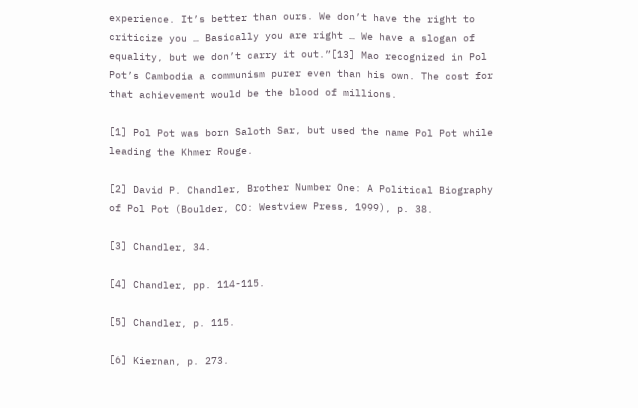experience. It’s better than ours. We don’t have the right to criticize you … Basically you are right … We have a slogan of equality, but we don’t carry it out.”[13] Mao recognized in Pol Pot’s Cambodia a communism purer even than his own. The cost for that achievement would be the blood of millions.

[1] Pol Pot was born Saloth Sar, but used the name Pol Pot while leading the Khmer Rouge.

[2] David P. Chandler, Brother Number One: A Political Biography of Pol Pot (Boulder, CO: Westview Press, 1999), p. 38.

[3] Chandler, 34.

[4] Chandler, pp. 114-115.

[5] Chandler, p. 115.

[6] Kiernan, p. 273.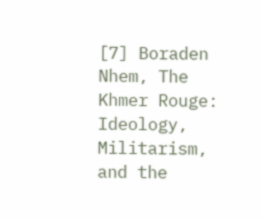[7] Boraden Nhem, The Khmer Rouge: Ideology, Militarism, and the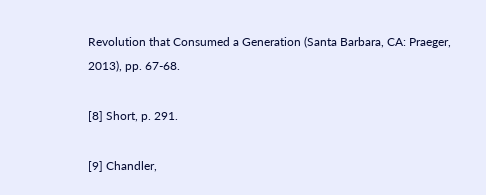Revolution that Consumed a Generation (Santa Barbara, CA: Praeger, 2013), pp. 67-68.

[8] Short, p. 291.

[9] Chandler,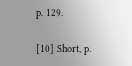p. 129.

[10] Short, p.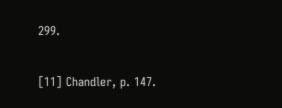299.

[11] Chandler, p. 147.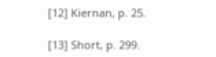[12] Kiernan, p. 25.

[13] Short, p. 299.